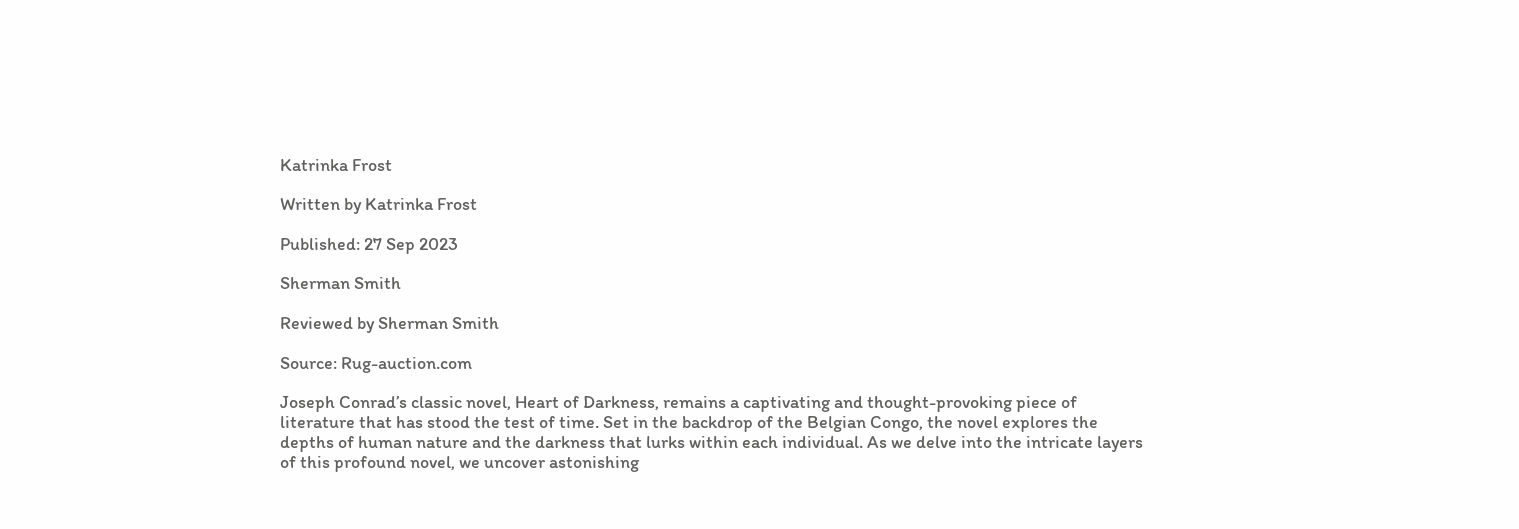Katrinka Frost

Written by Katrinka Frost

Published: 27 Sep 2023

Sherman Smith

Reviewed by Sherman Smith

Source: Rug-auction.com

Joseph Conrad’s classic novel, Heart of Darkness, remains a captivating and thought-provoking piece of literature that has stood the test of time. Set in the backdrop of the Belgian Congo, the novel explores the depths of human nature and the darkness that lurks within each individual. As we delve into the intricate layers of this profound novel, we uncover astonishing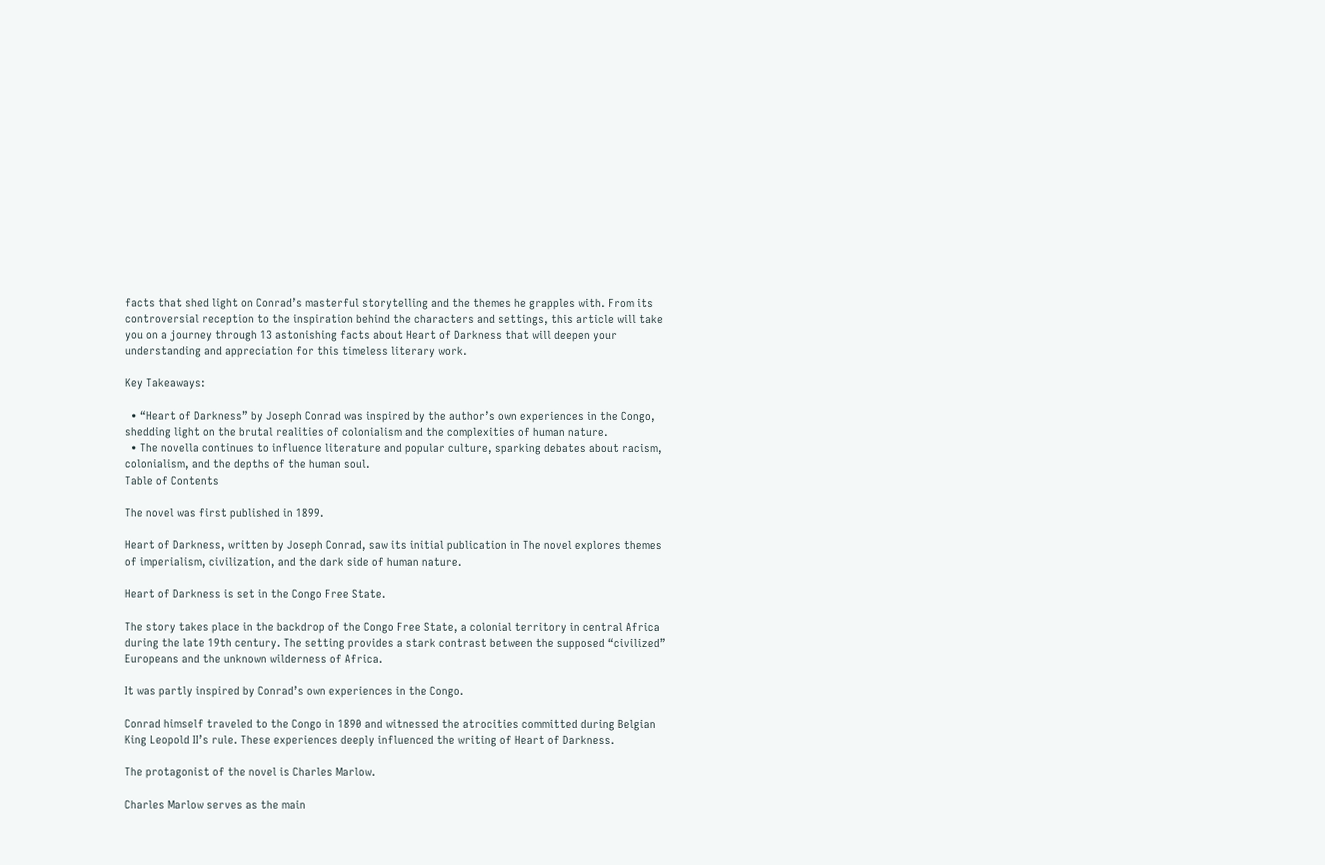facts that shed light on Conrad’s masterful storytelling and the themes he grapples with. From its controversial reception to the inspiration behind the characters and settings, this article will take you on a journey through 13 astonishing facts about Heart of Darkness that will deepen your understanding and appreciation for this timeless literary work.

Key Takeaways:

  • “Heart of Darkness” by Joseph Conrad was inspired by the author’s own experiences in the Congo, shedding light on the brutal realities of colonialism and the complexities of human nature.
  • The novella continues to influence literature and popular culture, sparking debates about racism, colonialism, and the depths of the human soul.
Table of Contents

The novel was first published in 1899.

Heart of Darkness, written by Joseph Conrad, saw its initial publication in The novel explores themes of imperialism, civilization, and the dark side of human nature.

Heart of Darkness is set in the Congo Free State.

The story takes place in the backdrop of the Congo Free State, a colonial territory in central Africa during the late 19th century. The setting provides a stark contrast between the supposed “civilized” Europeans and the unknown wilderness of Africa.

It was partly inspired by Conrad’s own experiences in the Congo.

Conrad himself traveled to the Congo in 1890 and witnessed the atrocities committed during Belgian King Leopold II’s rule. These experiences deeply influenced the writing of Heart of Darkness.

The protagonist of the novel is Charles Marlow.

Charles Marlow serves as the main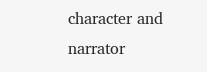character and narrator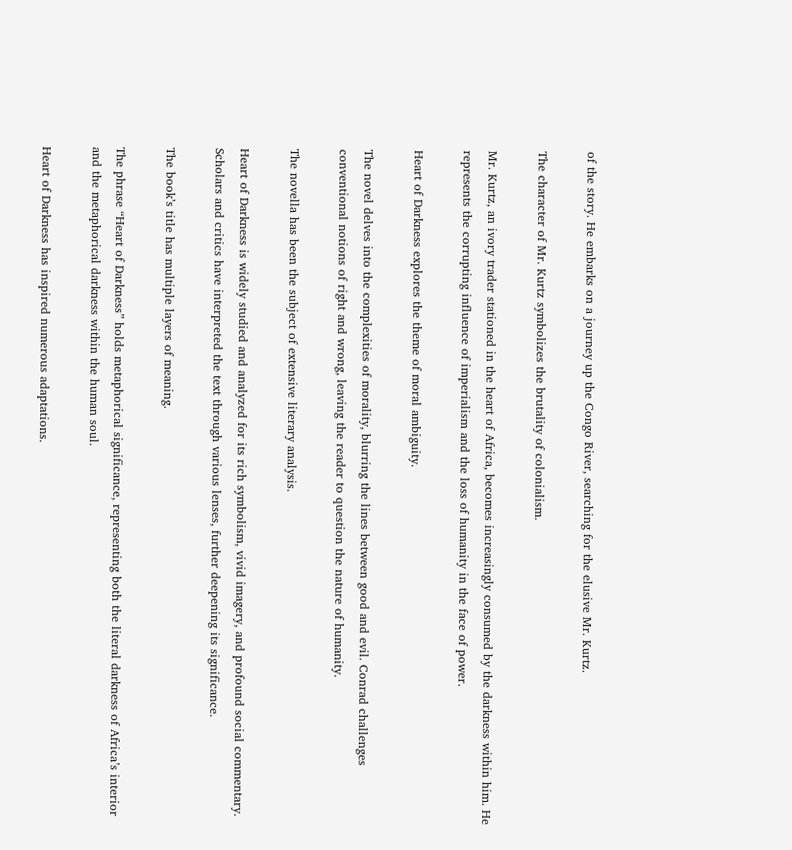of the story. He embarks on a journey up the Congo River, searching for the elusive Mr. Kurtz.

The character of Mr. Kurtz symbolizes the brutality of colonialism.

Mr. Kurtz, an ivory trader stationed in the heart of Africa, becomes increasingly consumed by the darkness within him. He represents the corrupting influence of imperialism and the loss of humanity in the face of power.

Heart of Darkness explores the theme of moral ambiguity.

The novel delves into the complexities of morality, blurring the lines between good and evil. Conrad challenges conventional notions of right and wrong, leaving the reader to question the nature of humanity.

The novella has been the subject of extensive literary analysis.

Heart of Darkness is widely studied and analyzed for its rich symbolism, vivid imagery, and profound social commentary. Scholars and critics have interpreted the text through various lenses, further deepening its significance.

The book’s title has multiple layers of meaning.

The phrase “Heart of Darkness” holds metaphorical significance, representing both the literal darkness of Africa’s interior and the metaphorical darkness within the human soul.

Heart of Darkness has inspired numerous adaptations.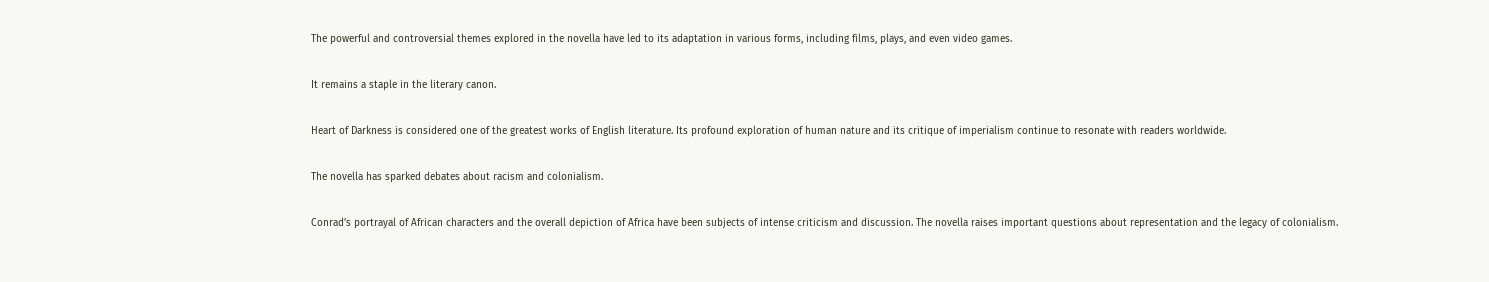The powerful and controversial themes explored in the novella have led to its adaptation in various forms, including films, plays, and even video games.

It remains a staple in the literary canon.

Heart of Darkness is considered one of the greatest works of English literature. Its profound exploration of human nature and its critique of imperialism continue to resonate with readers worldwide.

The novella has sparked debates about racism and colonialism.

Conrad’s portrayal of African characters and the overall depiction of Africa have been subjects of intense criticism and discussion. The novella raises important questions about representation and the legacy of colonialism.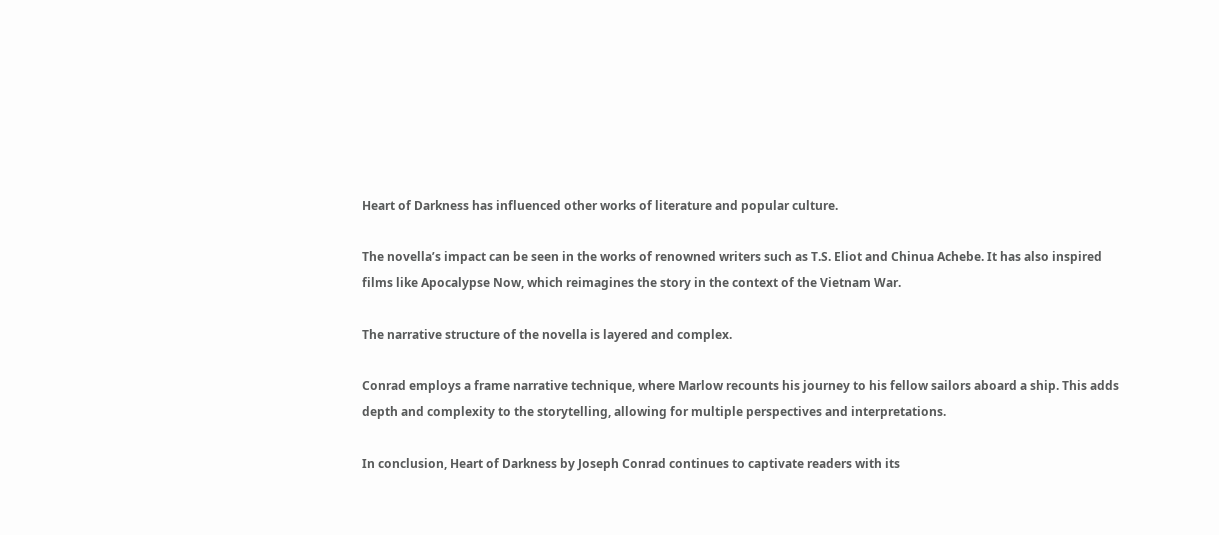Heart of Darkness has influenced other works of literature and popular culture.

The novella’s impact can be seen in the works of renowned writers such as T.S. Eliot and Chinua Achebe. It has also inspired films like Apocalypse Now, which reimagines the story in the context of the Vietnam War.

The narrative structure of the novella is layered and complex.

Conrad employs a frame narrative technique, where Marlow recounts his journey to his fellow sailors aboard a ship. This adds depth and complexity to the storytelling, allowing for multiple perspectives and interpretations.

In conclusion, Heart of Darkness by Joseph Conrad continues to captivate readers with its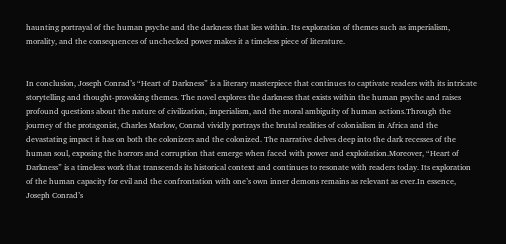haunting portrayal of the human psyche and the darkness that lies within. Its exploration of themes such as imperialism, morality, and the consequences of unchecked power makes it a timeless piece of literature.


In conclusion, Joseph Conrad’s “Heart of Darkness” is a literary masterpiece that continues to captivate readers with its intricate storytelling and thought-provoking themes. The novel explores the darkness that exists within the human psyche and raises profound questions about the nature of civilization, imperialism, and the moral ambiguity of human actions.Through the journey of the protagonist, Charles Marlow, Conrad vividly portrays the brutal realities of colonialism in Africa and the devastating impact it has on both the colonizers and the colonized. The narrative delves deep into the dark recesses of the human soul, exposing the horrors and corruption that emerge when faced with power and exploitation.Moreover, “Heart of Darkness” is a timeless work that transcends its historical context and continues to resonate with readers today. Its exploration of the human capacity for evil and the confrontation with one’s own inner demons remains as relevant as ever.In essence, Joseph Conrad’s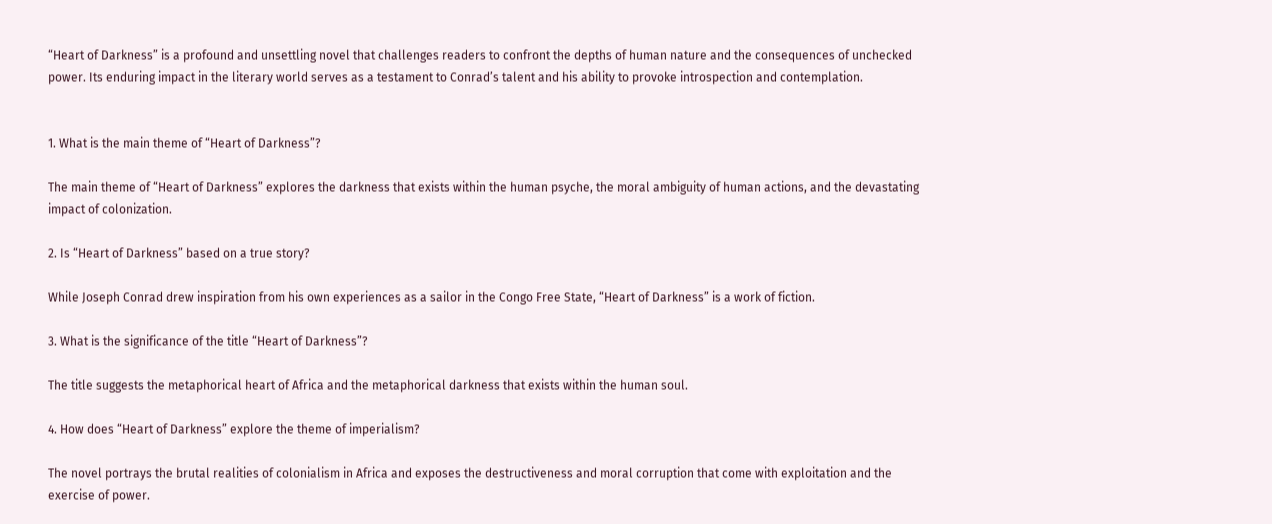“Heart of Darkness” is a profound and unsettling novel that challenges readers to confront the depths of human nature and the consequences of unchecked power. Its enduring impact in the literary world serves as a testament to Conrad’s talent and his ability to provoke introspection and contemplation.


1. What is the main theme of “Heart of Darkness”?

The main theme of “Heart of Darkness” explores the darkness that exists within the human psyche, the moral ambiguity of human actions, and the devastating impact of colonization.

2. Is “Heart of Darkness” based on a true story?

While Joseph Conrad drew inspiration from his own experiences as a sailor in the Congo Free State, “Heart of Darkness” is a work of fiction.

3. What is the significance of the title “Heart of Darkness”?

The title suggests the metaphorical heart of Africa and the metaphorical darkness that exists within the human soul.

4. How does “Heart of Darkness” explore the theme of imperialism?

The novel portrays the brutal realities of colonialism in Africa and exposes the destructiveness and moral corruption that come with exploitation and the exercise of power.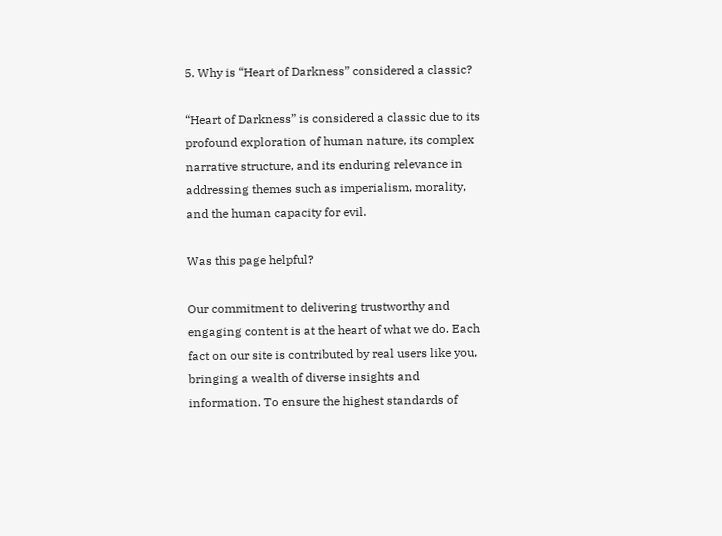5. Why is “Heart of Darkness” considered a classic?

“Heart of Darkness” is considered a classic due to its profound exploration of human nature, its complex narrative structure, and its enduring relevance in addressing themes such as imperialism, morality, and the human capacity for evil.

Was this page helpful?

Our commitment to delivering trustworthy and engaging content is at the heart of what we do. Each fact on our site is contributed by real users like you, bringing a wealth of diverse insights and information. To ensure the highest standards of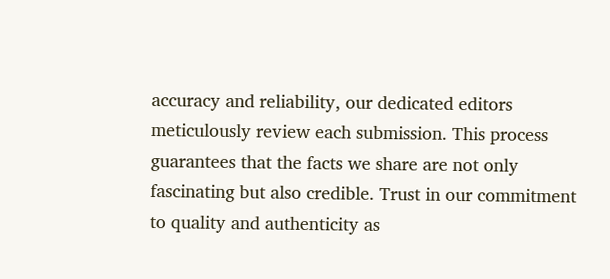accuracy and reliability, our dedicated editors meticulously review each submission. This process guarantees that the facts we share are not only fascinating but also credible. Trust in our commitment to quality and authenticity as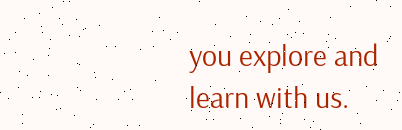you explore and learn with us.